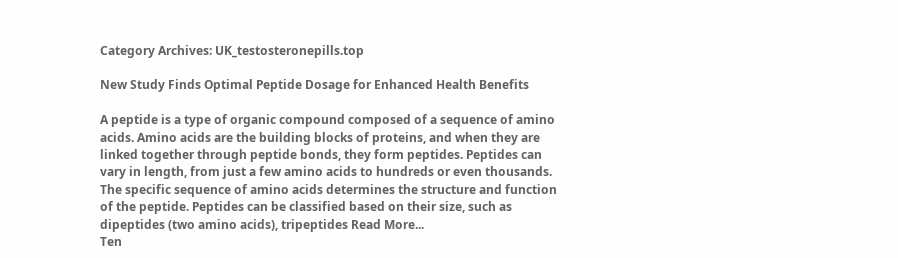Category Archives: UK_testosteronepills.top

New Study Finds Optimal Peptide Dosage for Enhanced Health Benefits

A peptide is a type of organic compound composed of a sequence of amino acids. Amino acids are the building blocks of proteins, and when they are linked together through peptide bonds, they form peptides. Peptides can vary in length, from just a few amino acids to hundreds or even thousands. The specific sequence of amino acids determines the structure and function of the peptide. Peptides can be classified based on their size, such as dipeptides (two amino acids), tripeptides Read More...
Ten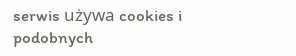serwis używa cookies i podobnych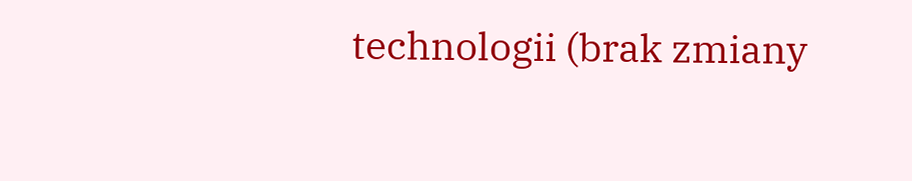technologii (brak zmiany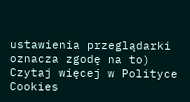ustawienia przeglądarki oznacza zgodę na to) Czytaj więcej w Polityce Cookies